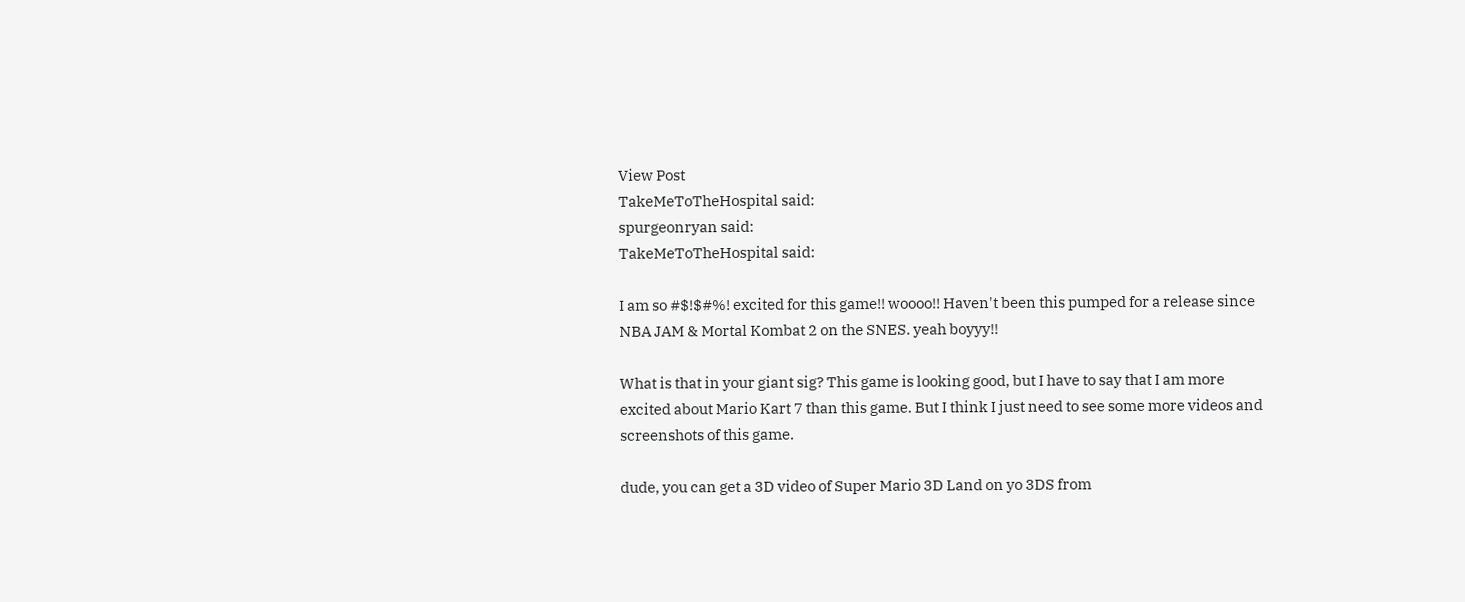View Post
TakeMeToTheHospital said:
spurgeonryan said:
TakeMeToTheHospital said:

I am so #$!$#%! excited for this game!! woooo!! Haven't been this pumped for a release since NBA JAM & Mortal Kombat 2 on the SNES. yeah boyyy!!

What is that in your giant sig? This game is looking good, but I have to say that I am more excited about Mario Kart 7 than this game. But I think I just need to see some more videos and screenshots of this game.

dude, you can get a 3D video of Super Mario 3D Land on yo 3DS from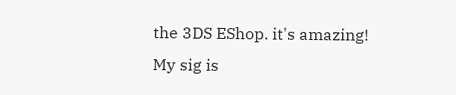the 3DS EShop. it's amazing! My sig is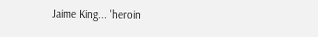Jaime King... 'heroin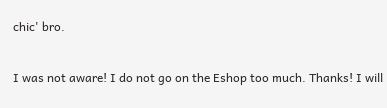chic' bro.

I was not aware! I do not go on the Eshop too much. Thanks! I will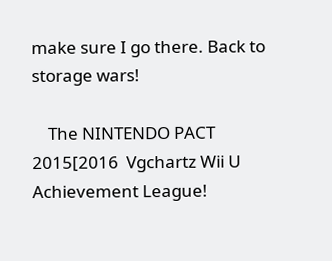make sure I go there. Back to storage wars!

    The NINTENDO PACT 2015[2016  Vgchartz Wii U Achievement League!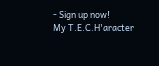- Sign up now!                      My T.E.C.H'aracter